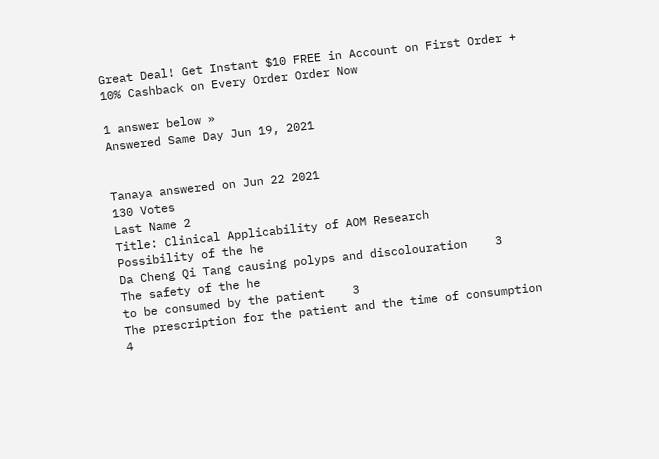Great Deal! Get Instant $10 FREE in Account on First Order + 10% Cashback on Every Order Order Now

1 answer below »
Answered Same Day Jun 19, 2021


Tanaya answered on Jun 22 2021
130 Votes
Last Name 2
Title: Clinical Applicability of AOM Research
Possibility of the he
Da Cheng Qi Tang causing polyps and discolouration    3
The safety of the he
to be consumed by the patient    3
The prescription for the patient and the time of consumption    4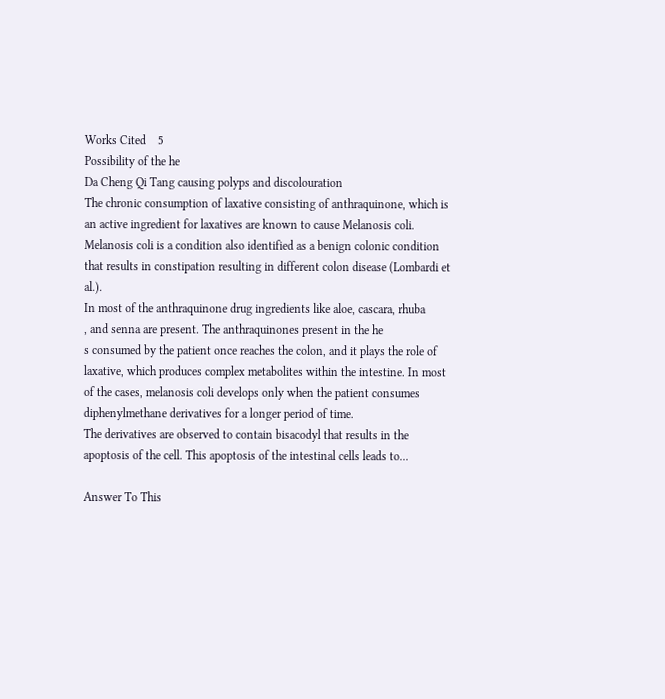Works Cited    5
Possibility of the he
Da Cheng Qi Tang causing polyps and discolouration
The chronic consumption of laxative consisting of anthraquinone, which is an active ingredient for laxatives are known to cause Melanosis coli. Melanosis coli is a condition also identified as a benign colonic condition that results in constipation resulting in different colon disease (Lombardi et al.).
In most of the anthraquinone drug ingredients like aloe, cascara, rhuba
, and senna are present. The anthraquinones present in the he
s consumed by the patient once reaches the colon, and it plays the role of laxative, which produces complex metabolites within the intestine. In most of the cases, melanosis coli develops only when the patient consumes diphenylmethane derivatives for a longer period of time.
The derivatives are observed to contain bisacodyl that results in the apoptosis of the cell. This apoptosis of the intestinal cells leads to...

Answer To This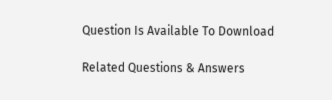Question Is Available To Download

Related Questions & Answers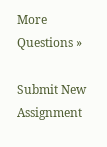More Questions »

Submit New Assignment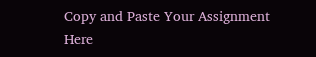Copy and Paste Your Assignment Here